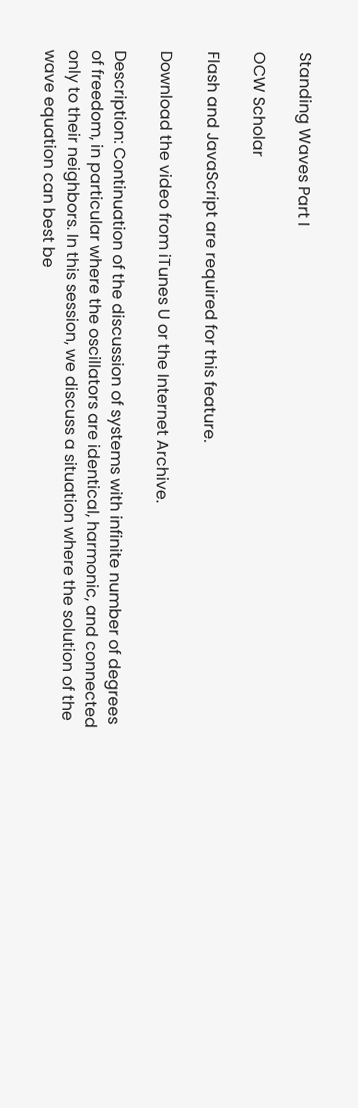Standing Waves Part I

OCW Scholar

Flash and JavaScript are required for this feature.

Download the video from iTunes U or the Internet Archive.

Description: Continuation of the discussion of systems with infinite number of degrees of freedom, in particular where the oscillators are identical, harmonic, and connected only to their neighbors. In this session, we discuss a situation where the solution of the wave equation can best be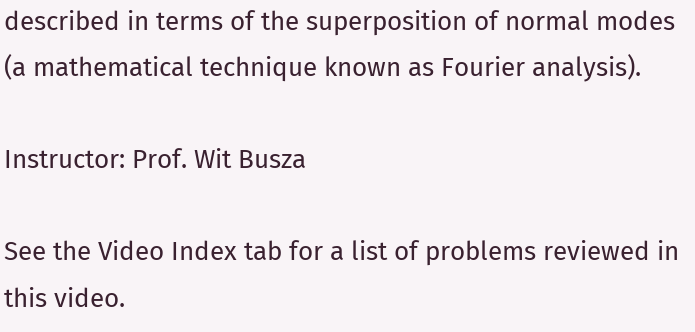described in terms of the superposition of normal modes (a mathematical technique known as Fourier analysis).

Instructor: Prof. Wit Busza

See the Video Index tab for a list of problems reviewed in this video.